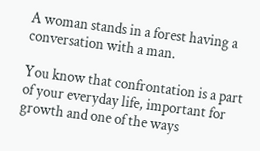A woman stands in a forest having a conversation with a man.

You know that confrontation is a part of your everyday life, important for growth and one of the ways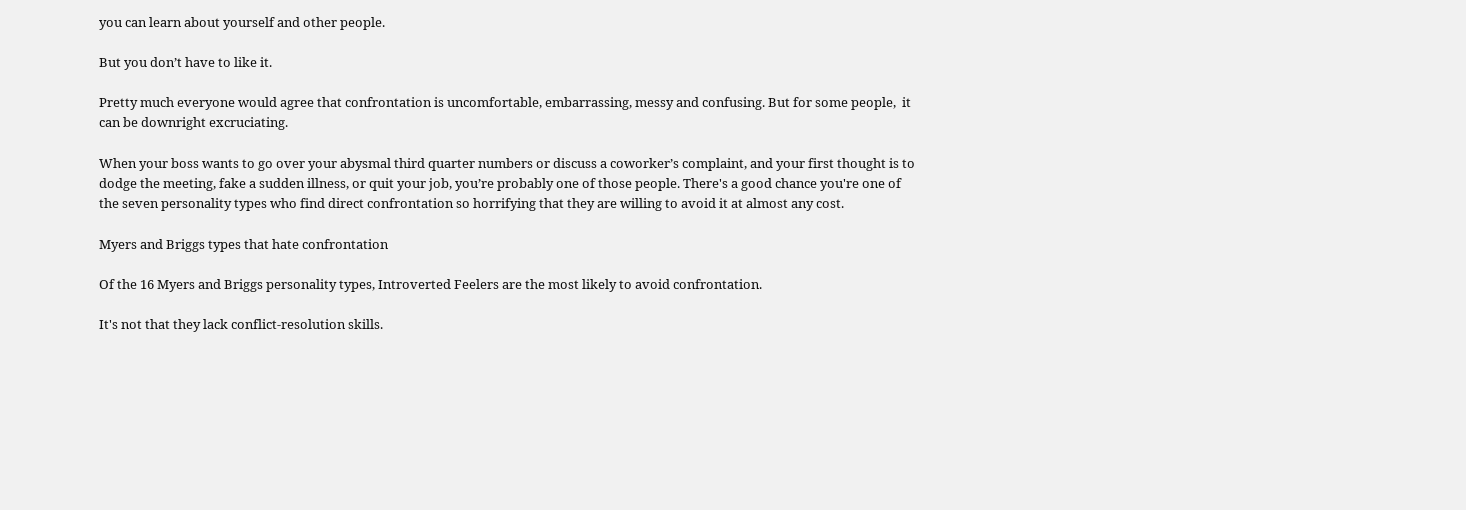you can learn about yourself and other people.

But you don’t have to like it.

Pretty much everyone would agree that confrontation is uncomfortable, embarrassing, messy and confusing. But for some people,  it can be downright excruciating.

When your boss wants to go over your abysmal third quarter numbers or discuss a coworker’s complaint, and your first thought is to dodge the meeting, fake a sudden illness, or quit your job, you’re probably one of those people. There's a good chance you're one of the seven personality types who find direct confrontation so horrifying that they are willing to avoid it at almost any cost.

Myers and Briggs types that hate confrontation

Of the 16 Myers and Briggs personality types, Introverted Feelers are the most likely to avoid confrontation.

It's not that they lack conflict-resolution skills.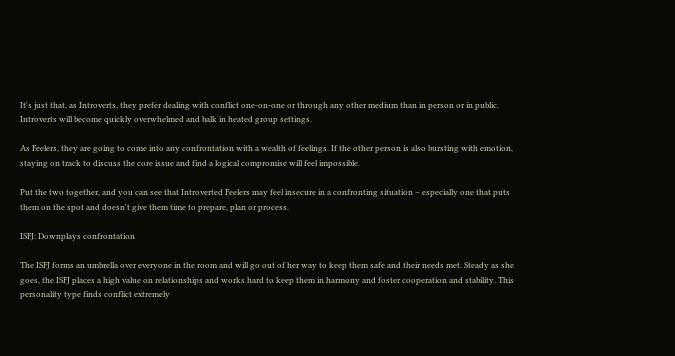It's just that, as Introverts, they prefer dealing with conflict one-on-one or through any other medium than in person or in public. Introverts will become quickly overwhelmed and balk in heated group settings.

As Feelers, they are going to come into any confrontation with a wealth of feelings. If the other person is also bursting with emotion, staying on track to discuss the core issue and find a logical compromise will feel impossible.

Put the two together, and you can see that Introverted Feelers may feel insecure in a confronting situation – especially one that puts them on the spot and doesn't give them time to prepare, plan or process.

ISFJ: Downplays confrontation

The ISFJ forms an umbrella over everyone in the room and will go out of her way to keep them safe and their needs met. Steady as she goes, the ISFJ places a high value on relationships and works hard to keep them in harmony and foster cooperation and stability. This personality type finds conflict extremely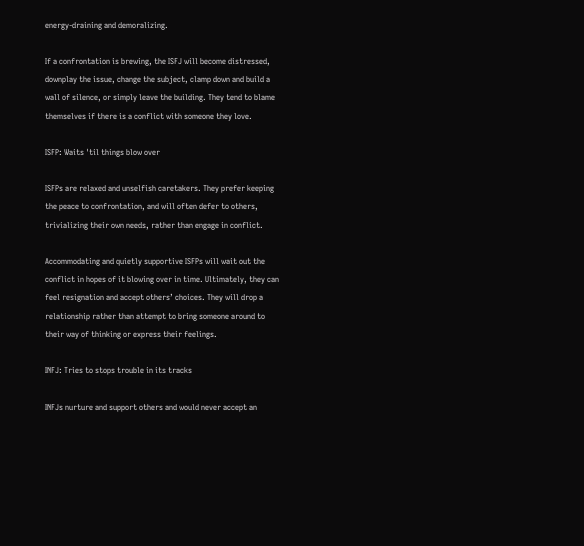energy-draining and demoralizing.

If a confrontation is brewing, the ISFJ will become distressed, downplay the issue, change the subject, clamp down and build a wall of silence, or simply leave the building. They tend to blame themselves if there is a conflict with someone they love.

ISFP: Waits 'til things blow over

ISFPs are relaxed and unselfish caretakers. They prefer keeping the peace to confrontation, and will often defer to others, trivializing their own needs, rather than engage in conflict.

Accommodating and quietly supportive ISFPs will wait out the conflict in hopes of it blowing over in time. Ultimately, they can feel resignation and accept others’ choices. They will drop a relationship rather than attempt to bring someone around to their way of thinking or express their feelings.

INFJ: Tries to stops trouble in its tracks

INFJs nurture and support others and would never accept an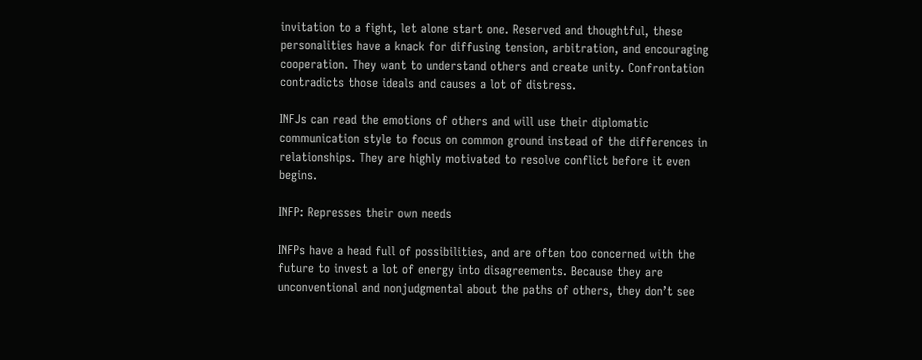invitation to a fight, let alone start one. Reserved and thoughtful, these personalities have a knack for diffusing tension, arbitration, and encouraging cooperation. They want to understand others and create unity. Confrontation contradicts those ideals and causes a lot of distress.

INFJs can read the emotions of others and will use their diplomatic communication style to focus on common ground instead of the differences in relationships. They are highly motivated to resolve conflict before it even begins.

INFP: Represses their own needs

INFPs have a head full of possibilities, and are often too concerned with the future to invest a lot of energy into disagreements. Because they are unconventional and nonjudgmental about the paths of others, they don’t see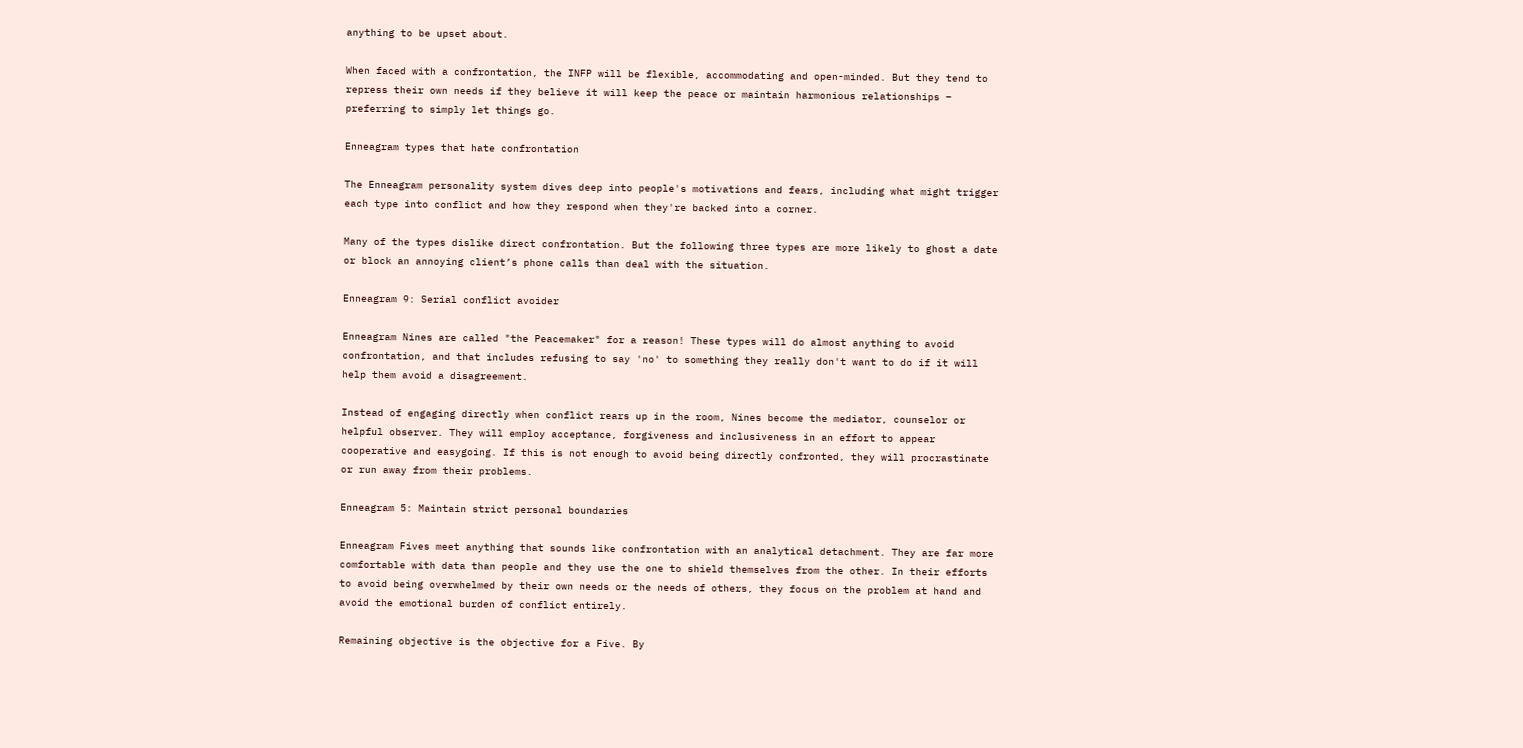anything to be upset about.

When faced with a confrontation, the INFP will be flexible, accommodating and open-minded. But they tend to repress their own needs if they believe it will keep the peace or maintain harmonious relationships – preferring to simply let things go.

Enneagram types that hate confrontation

The Enneagram personality system dives deep into people's motivations and fears, including what might trigger each type into conflict and how they respond when they're backed into a corner.

Many of the types dislike direct confrontation. But the following three types are more likely to ghost a date or block an annoying client’s phone calls than deal with the situation.

Enneagram 9: Serial conflict avoider

Enneagram Nines are called "the Peacemaker" for a reason! These types will do almost anything to avoid confrontation, and that includes refusing to say 'no' to something they really don't want to do if it will help them avoid a disagreement.

Instead of engaging directly when conflict rears up in the room, Nines become the mediator, counselor or helpful observer. They will employ acceptance, forgiveness and inclusiveness in an effort to appear cooperative and easygoing. If this is not enough to avoid being directly confronted, they will procrastinate or run away from their problems.

Enneagram 5: Maintain strict personal boundaries

Enneagram Fives meet anything that sounds like confrontation with an analytical detachment. They are far more comfortable with data than people and they use the one to shield themselves from the other. In their efforts to avoid being overwhelmed by their own needs or the needs of others, they focus on the problem at hand and avoid the emotional burden of conflict entirely.

Remaining objective is the objective for a Five. By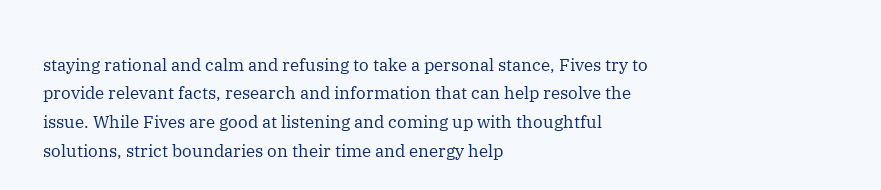staying rational and calm and refusing to take a personal stance, Fives try to provide relevant facts, research and information that can help resolve the issue. While Fives are good at listening and coming up with thoughtful solutions, strict boundaries on their time and energy help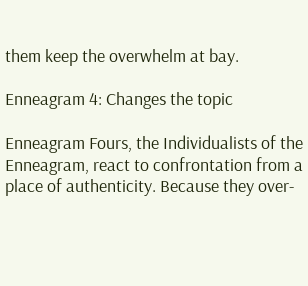them keep the overwhelm at bay.

Enneagram 4: Changes the topic

Enneagram Fours, the Individualists of the Enneagram, react to confrontation from a place of authenticity. Because they over-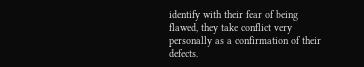identify with their fear of being flawed, they take conflict very personally as a confirmation of their defects.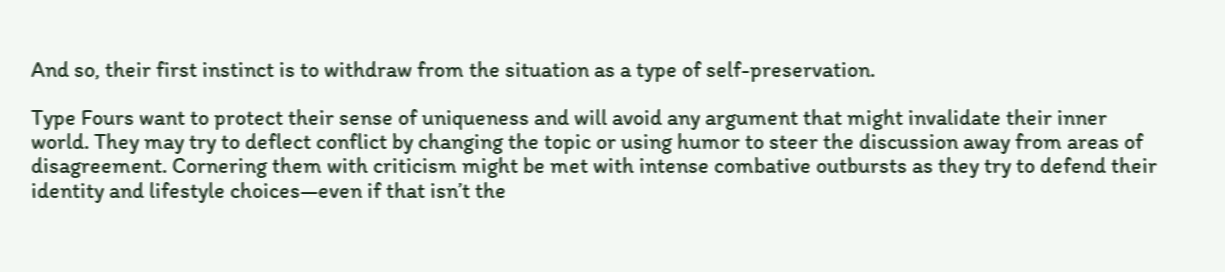And so, their first instinct is to withdraw from the situation as a type of self-preservation.

Type Fours want to protect their sense of uniqueness and will avoid any argument that might invalidate their inner world. They may try to deflect conflict by changing the topic or using humor to steer the discussion away from areas of disagreement. Cornering them with criticism might be met with intense combative outbursts as they try to defend their identity and lifestyle choices—even if that isn’t the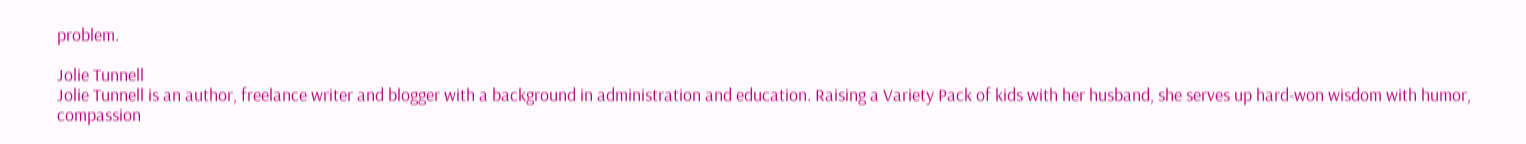problem.

Jolie Tunnell
Jolie Tunnell is an author, freelance writer and blogger with a background in administration and education. Raising a Variety Pack of kids with her husband, she serves up hard-won wisdom with humor, compassion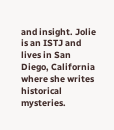and insight. Jolie is an ISTJ and lives in San Diego, California where she writes historical mysteries.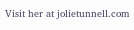Visit her at jolietunnell.com